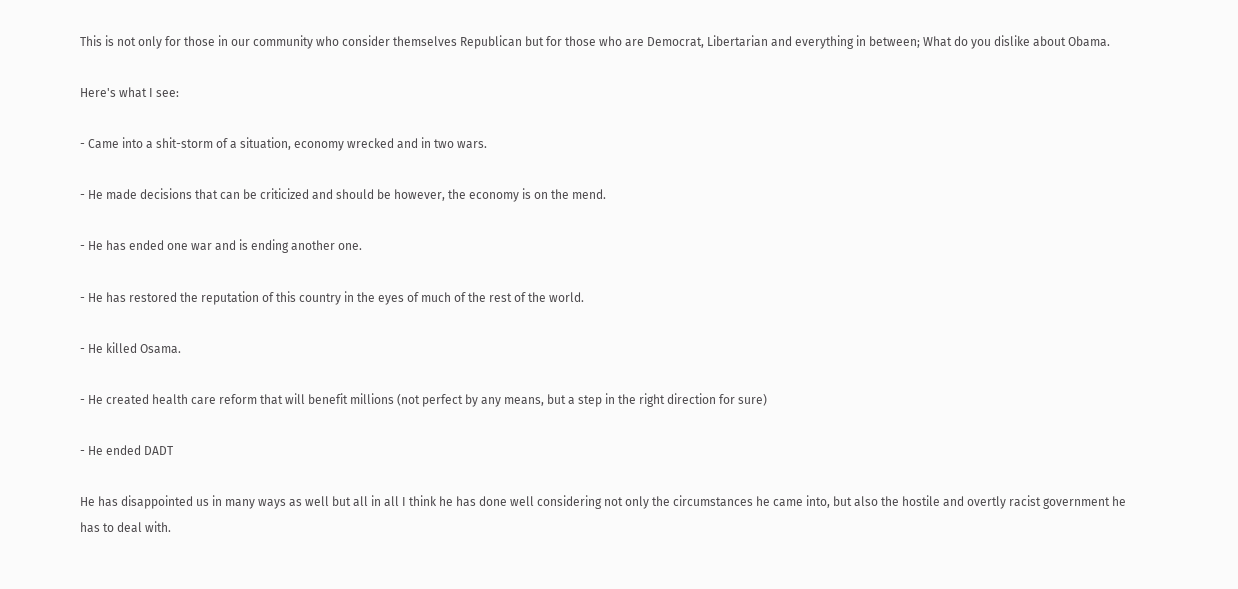This is not only for those in our community who consider themselves Republican but for those who are Democrat, Libertarian and everything in between; What do you dislike about Obama.

Here's what I see:

- Came into a shit-storm of a situation, economy wrecked and in two wars.

- He made decisions that can be criticized and should be however, the economy is on the mend.

- He has ended one war and is ending another one.

- He has restored the reputation of this country in the eyes of much of the rest of the world.

- He killed Osama.

- He created health care reform that will benefit millions (not perfect by any means, but a step in the right direction for sure)

- He ended DADT

He has disappointed us in many ways as well but all in all I think he has done well considering not only the circumstances he came into, but also the hostile and overtly racist government he has to deal with.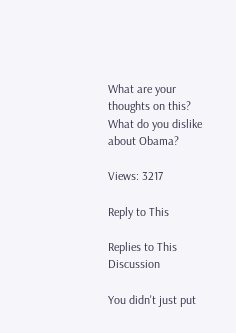What are your thoughts on this? What do you dislike about Obama?

Views: 3217

Reply to This

Replies to This Discussion

You didn't just put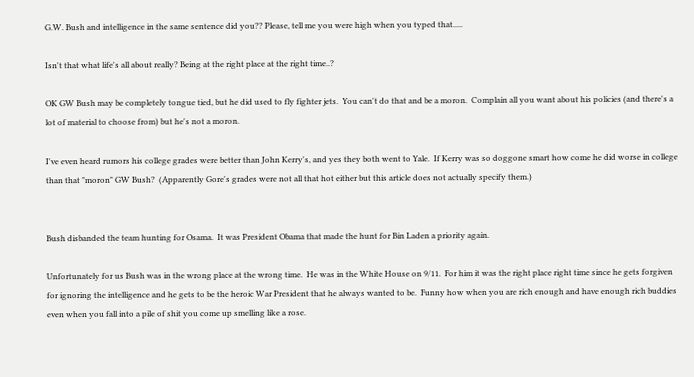G.W. Bush and intelligence in the same sentence did you?? Please, tell me you were high when you typed that.....

Isn't that what life's all about really? Being at the right place at the right time..?

OK GW Bush may be completely tongue tied, but he did used to fly fighter jets.  You can't do that and be a moron.  Complain all you want about his policies (and there's a lot of material to choose from) but he's not a moron.

I've even heard rumors his college grades were better than John Kerry's, and yes they both went to Yale.  If Kerry was so doggone smart how come he did worse in college than that "moron" GW Bush?  (Apparently Gore's grades were not all that hot either but this article does not actually specify them.)


Bush disbanded the team hunting for Osama.  It was President Obama that made the hunt for Bin Laden a priority again.

Unfortunately for us Bush was in the wrong place at the wrong time.  He was in the White House on 9/11.  For him it was the right place right time since he gets forgiven for ignoring the intelligence and he gets to be the heroic War President that he always wanted to be.  Funny how when you are rich enough and have enough rich buddies even when you fall into a pile of shit you come up smelling like a rose.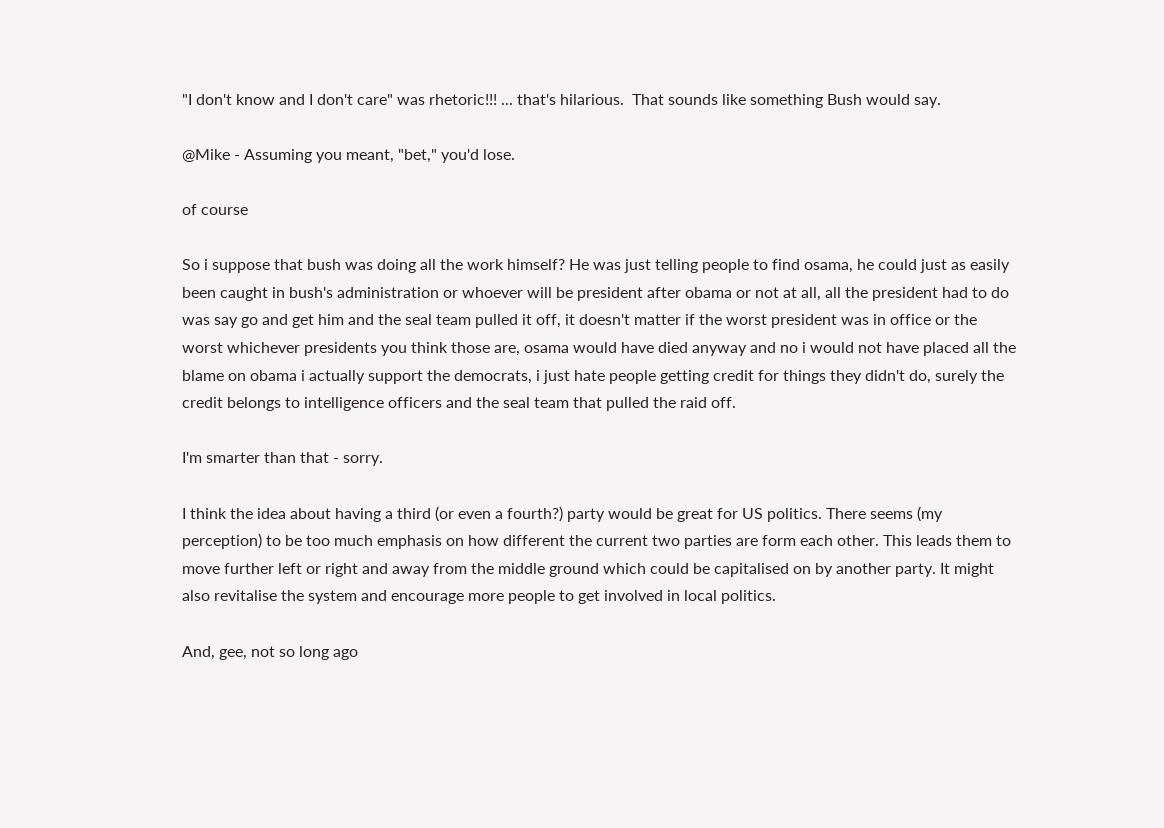"I don't know and I don't care" was rhetoric!!! ... that's hilarious.  That sounds like something Bush would say.

@Mike - Assuming you meant, "bet," you'd lose.

of course

So i suppose that bush was doing all the work himself? He was just telling people to find osama, he could just as easily been caught in bush's administration or whoever will be president after obama or not at all, all the president had to do was say go and get him and the seal team pulled it off, it doesn't matter if the worst president was in office or the worst whichever presidents you think those are, osama would have died anyway and no i would not have placed all the blame on obama i actually support the democrats, i just hate people getting credit for things they didn't do, surely the credit belongs to intelligence officers and the seal team that pulled the raid off.

I'm smarter than that - sorry.

I think the idea about having a third (or even a fourth?) party would be great for US politics. There seems (my perception) to be too much emphasis on how different the current two parties are form each other. This leads them to move further left or right and away from the middle ground which could be capitalised on by another party. It might also revitalise the system and encourage more people to get involved in local politics.

And, gee, not so long ago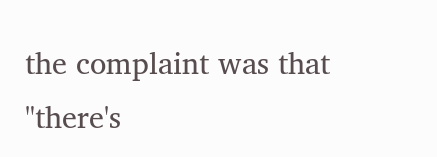the complaint was that "there's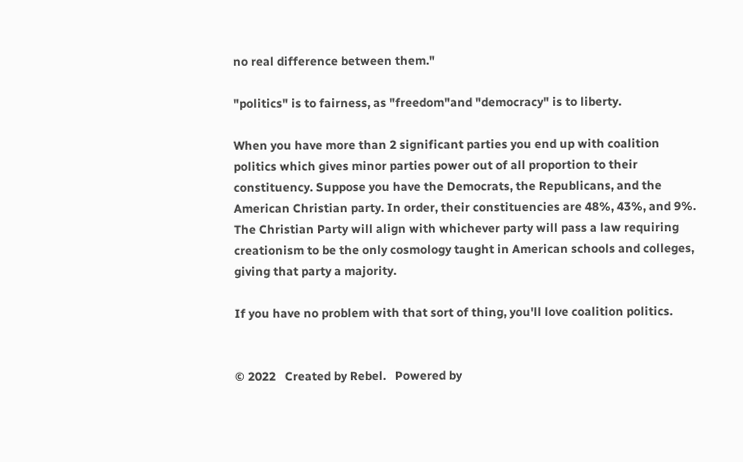no real difference between them."

"politics" is to fairness, as "freedom"and "democracy" is to liberty.

When you have more than 2 significant parties you end up with coalition politics which gives minor parties power out of all proportion to their constituency. Suppose you have the Democrats, the Republicans, and the American Christian party. In order, their constituencies are 48%, 43%, and 9%. The Christian Party will align with whichever party will pass a law requiring creationism to be the only cosmology taught in American schools and colleges, giving that party a majority.

If you have no problem with that sort of thing, you'll love coalition politics.


© 2022   Created by Rebel.   Powered by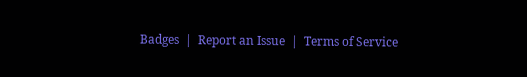Badges  |  Report an Issue  |  Terms of Service